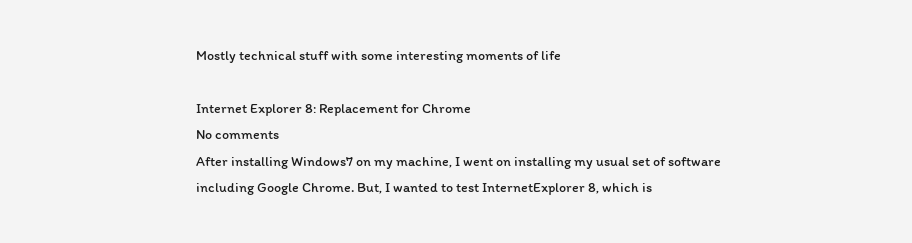Mostly technical stuff with some interesting moments of life

Internet Explorer 8: Replacement for Chrome
No comments
After installing Windows7 on my machine, I went on installing my usual set of software including Google Chrome. But, I wanted to test InternetExplorer 8, which is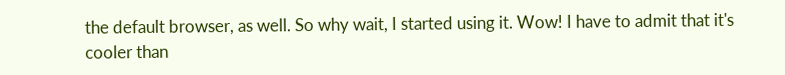the default browser, as well. So why wait, I started using it. Wow! I have to admit that it's cooler than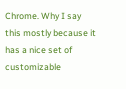Chrome. Why I say this mostly because it has a nice set of customizable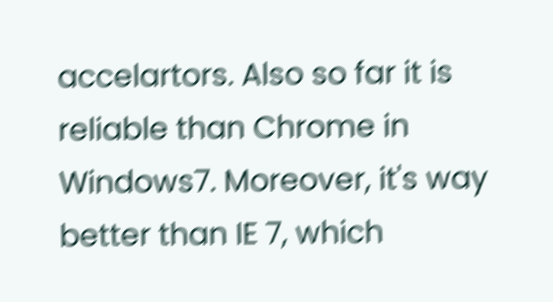accelartors. Also so far it is reliable than Chrome in Windows7. Moreover, it's way better than IE 7, which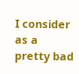I consider as a pretty bad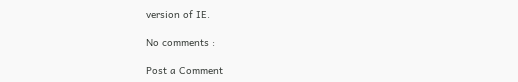version of IE.

No comments :

Post a Comment